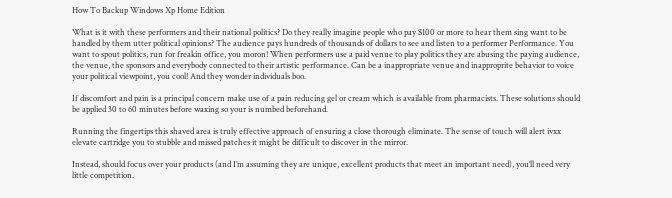How To Backup Windows Xp Home Edition

What is it with these performers and their national politics? Do they really imagine people who pay $100 or more to hear them sing want to be handled by them utter political opinions? The audience pays hundreds of thousands of dollars to see and listen to a performer Performance. You want to spout politics, run for freakin office, you moron! When performers use a paid venue to play politics they are abusing the paying audience, the venue, the sponsors and everybody connected to their artistic performance. Can be a inappropriate venue and inapproprite behavior to voice your political viewpoint, you cool! And they wonder individuals boo.

If discomfort and pain is a principal concern make use of a pain reducing gel or cream which is available from pharmacists. These solutions should be applied 30 to 60 minutes before waxing so your is numbed beforehand.

Running the fingertips this shaved area is truly effective approach of ensuring a close thorough eliminate. The sense of touch will alert ivxx elevate cartridge you to stubble and missed patches it might be difficult to discover in the mirror.

Instead, should focus over your products (and I’m assuming they are unique, excellent products that meet an important need), you’ll need very little competition.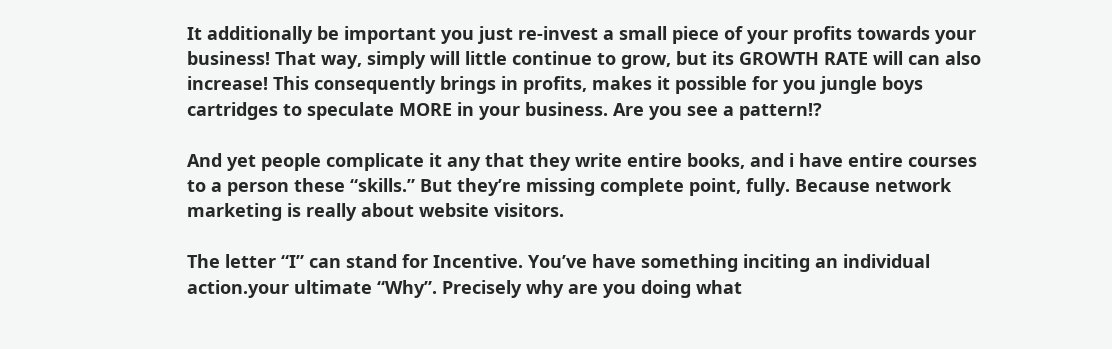It additionally be important you just re-invest a small piece of your profits towards your business! That way, simply will little continue to grow, but its GROWTH RATE will can also increase! This consequently brings in profits, makes it possible for you jungle boys cartridges to speculate MORE in your business. Are you see a pattern!?

And yet people complicate it any that they write entire books, and i have entire courses to a person these “skills.” But they’re missing complete point, fully. Because network marketing is really about website visitors.

The letter “I” can stand for Incentive. You’ve have something inciting an individual action.your ultimate “Why”. Precisely why are you doing what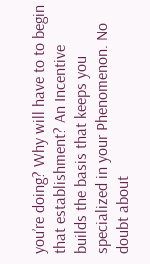you’re doing? Why will have to to begin that establishment? An Incentive builds the basis that keeps you specialized in your Phenomenon. No doubt about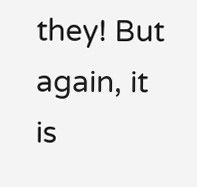they! But again, it is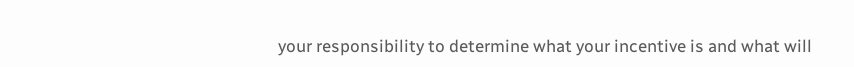your responsibility to determine what your incentive is and what will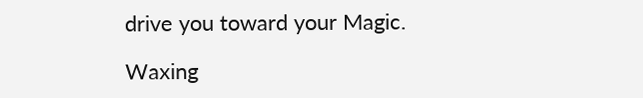drive you toward your Magic.

Waxing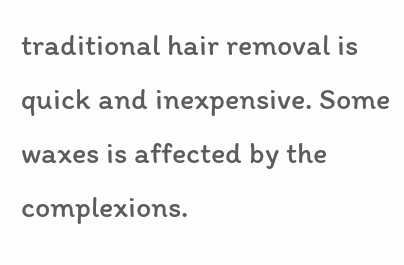traditional hair removal is quick and inexpensive. Some waxes is affected by the complexions.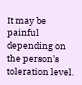It may be painful depending on the person’s toleration level.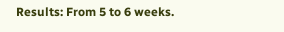Results: From 5 to 6 weeks.